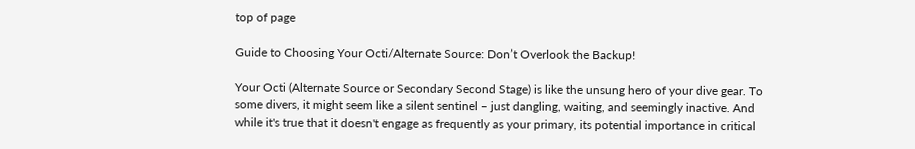top of page

Guide to Choosing Your Octi/Alternate Source: Don’t Overlook the Backup!

Your Octi (Alternate Source or Secondary Second Stage) is like the unsung hero of your dive gear. To some divers, it might seem like a silent sentinel – just dangling, waiting, and seemingly inactive. And while it's true that it doesn't engage as frequently as your primary, its potential importance in critical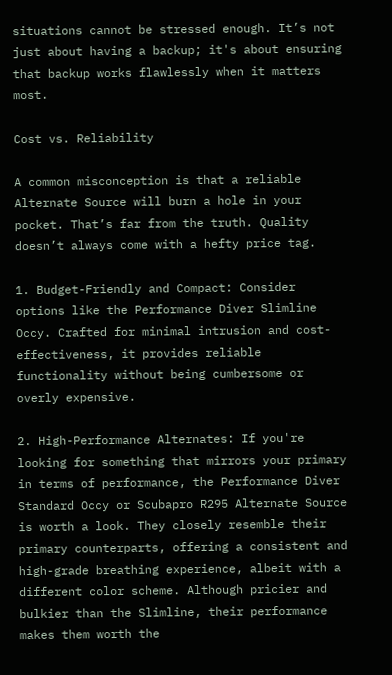situations cannot be stressed enough. It’s not just about having a backup; it's about ensuring that backup works flawlessly when it matters most.

Cost vs. Reliability

A common misconception is that a reliable Alternate Source will burn a hole in your pocket. That’s far from the truth. Quality doesn’t always come with a hefty price tag.

1. Budget-Friendly and Compact: Consider options like the Performance Diver Slimline Occy. Crafted for minimal intrusion and cost-effectiveness, it provides reliable functionality without being cumbersome or overly expensive.

2. High-Performance Alternates: If you're looking for something that mirrors your primary in terms of performance, the Performance Diver Standard Occy or Scubapro R295 Alternate Source is worth a look. They closely resemble their primary counterparts, offering a consistent and high-grade breathing experience, albeit with a different color scheme. Although pricier and bulkier than the Slimline, their performance makes them worth the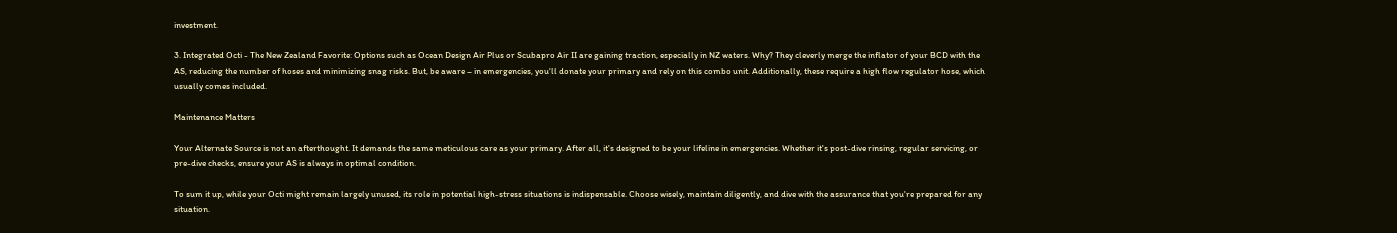investment.

3. Integrated Octi - The New Zealand Favorite: Options such as Ocean Design Air Plus or Scubapro Air II are gaining traction, especially in NZ waters. Why? They cleverly merge the inflator of your BCD with the AS, reducing the number of hoses and minimizing snag risks. But, be aware – in emergencies, you'll donate your primary and rely on this combo unit. Additionally, these require a high flow regulator hose, which usually comes included.

Maintenance Matters

Your Alternate Source is not an afterthought. It demands the same meticulous care as your primary. After all, it's designed to be your lifeline in emergencies. Whether it's post-dive rinsing, regular servicing, or pre-dive checks, ensure your AS is always in optimal condition.

To sum it up, while your Octi might remain largely unused, its role in potential high-stress situations is indispensable. Choose wisely, maintain diligently, and dive with the assurance that you're prepared for any situation.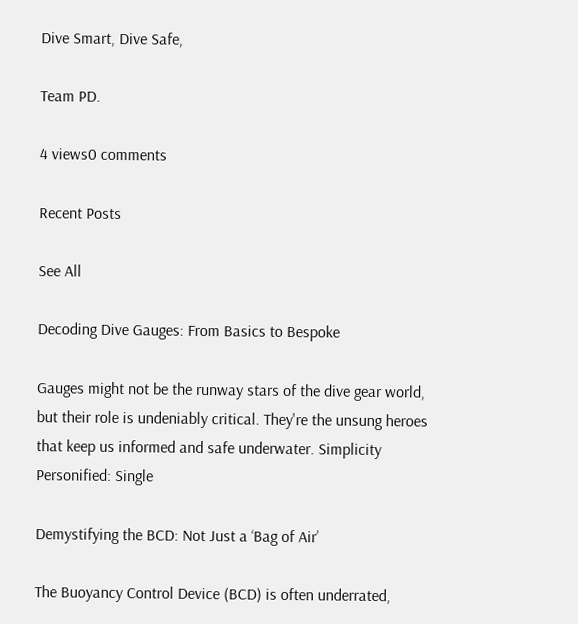Dive Smart, Dive Safe,

Team PD.

4 views0 comments

Recent Posts

See All

Decoding Dive Gauges: From Basics to Bespoke

Gauges might not be the runway stars of the dive gear world, but their role is undeniably critical. They're the unsung heroes that keep us informed and safe underwater. Simplicity Personified: Single

Demystifying the BCD: Not Just a ‘Bag of Air’

The Buoyancy Control Device (BCD) is often underrated,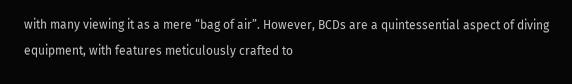with many viewing it as a mere “bag of air”. However, BCDs are a quintessential aspect of diving equipment, with features meticulously crafted to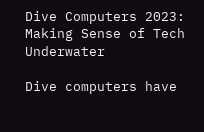Dive Computers 2023: Making Sense of Tech Underwater

Dive computers have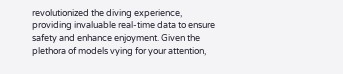revolutionized the diving experience, providing invaluable real-time data to ensure safety and enhance enjoyment. Given the plethora of models vying for your attention,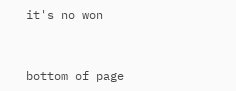it's no won


bottom of page